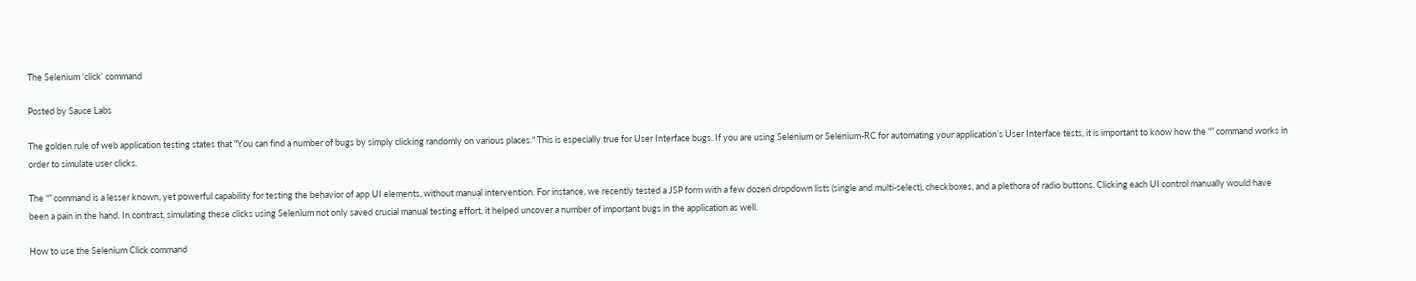The Selenium ‘click’ command

Posted by Sauce Labs

The golden rule of web application testing states that "You can find a number of bugs by simply clicking randomly on various places." This is especially true for User Interface bugs. If you are using Selenium or Selenium-RC for automating your application’s User Interface tests, it is important to know how the “” command works in order to simulate user clicks.

The “” command is a lesser known, yet powerful capability for testing the behavior of app UI elements, without manual intervention. For instance, we recently tested a JSP form with a few dozen dropdown lists (single and multi-select), checkboxes, and a plethora of radio buttons. Clicking each UI control manually would have been a pain in the hand. In contrast, simulating these clicks using Selenium not only saved crucial manual testing effort, it helped uncover a number of important bugs in the application as well.

How to use the Selenium Click command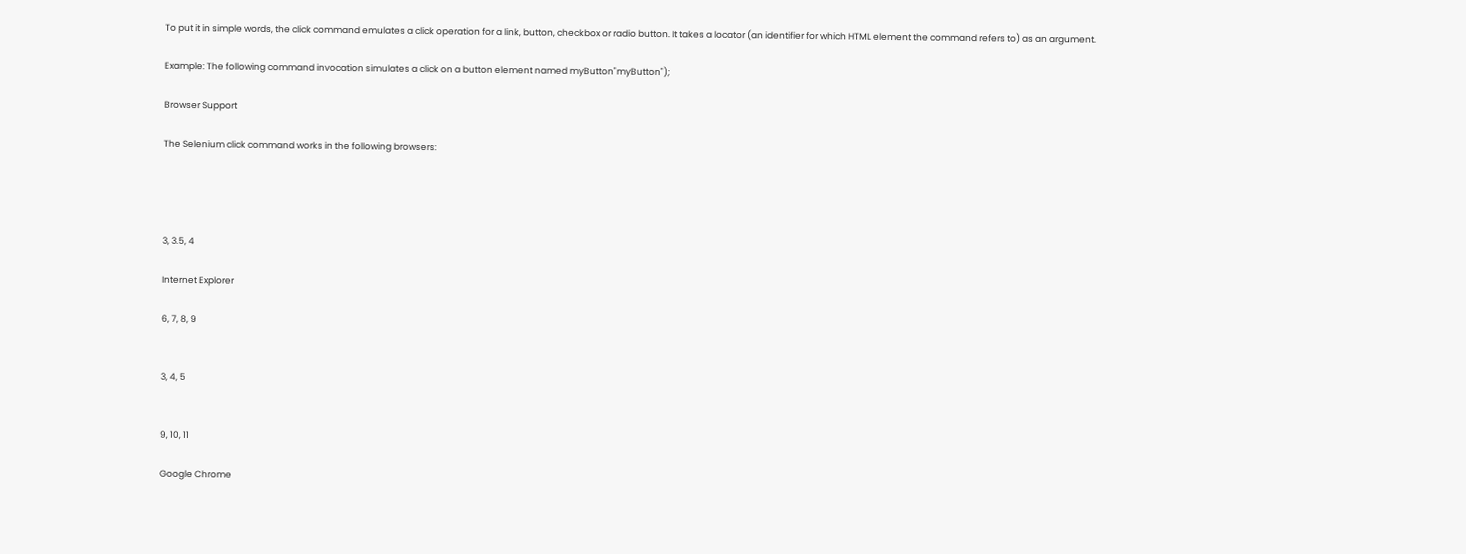To put it in simple words, the click command emulates a click operation for a link, button, checkbox or radio button. It takes a locator (an identifier for which HTML element the command refers to) as an argument.

Example: The following command invocation simulates a click on a button element named myButton"myButton");

Browser Support

The Selenium click command works in the following browsers:




3, 3.5, 4

Internet Explorer

6, 7, 8, 9


3, 4, 5


9, 10, 11

Google Chrome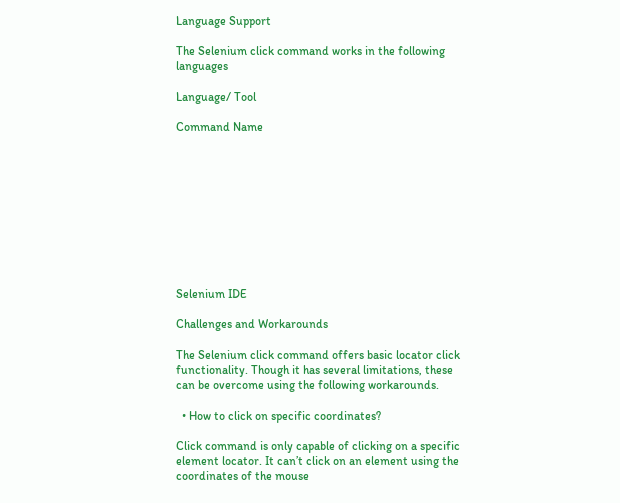Language Support

The Selenium click command works in the following languages

Language/ Tool

Command Name










Selenium IDE

Challenges and Workarounds

The Selenium click command offers basic locator click functionality. Though it has several limitations, these can be overcome using the following workarounds.

  • How to click on specific coordinates?

Click command is only capable of clicking on a specific element locator. It can’t click on an element using the coordinates of the mouse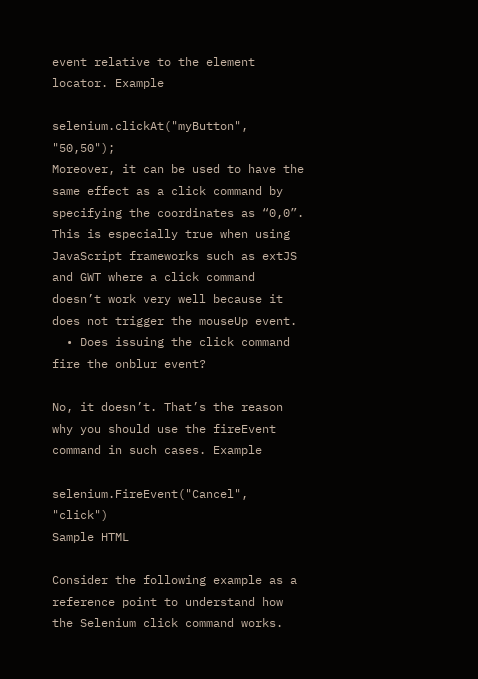event relative to the element locator. Example

selenium.clickAt("myButton", "50,50");
Moreover, it can be used to have the same effect as a click command by specifying the coordinates as “0,0”. This is especially true when using JavaScript frameworks such as extJS and GWT where a click command doesn’t work very well because it does not trigger the mouseUp event.
  • Does issuing the click command fire the onblur event?

No, it doesn’t. That’s the reason why you should use the fireEvent command in such cases. Example

selenium.FireEvent("Cancel", "click")
Sample HTML

Consider the following example as a reference point to understand how the Selenium click command works.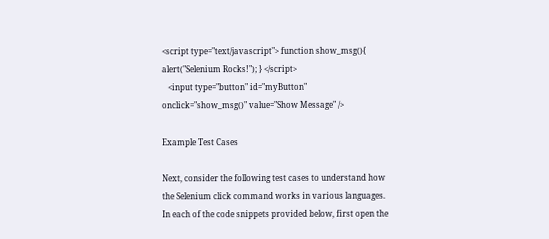<script type="text/javascript"> function show_msg(){ alert("Selenium Rocks!"); } </script>
   <input type="button" id="myButton" onclick="show_msg()" value="Show Message" />

Example Test Cases

Next, consider the following test cases to understand how the Selenium click command works in various languages. In each of the code snippets provided below, first open the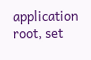application root, set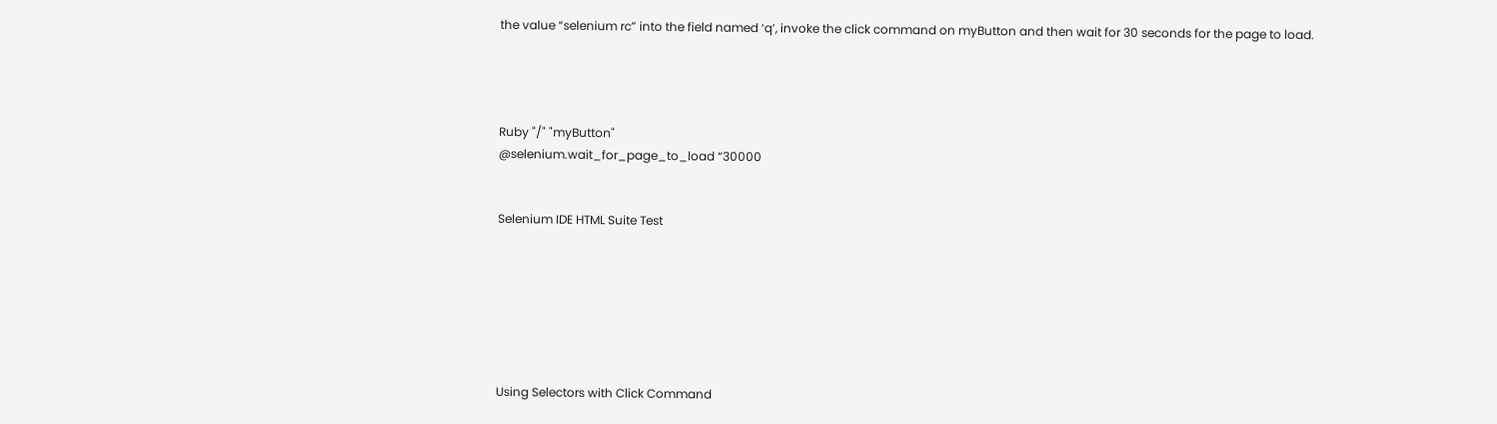the value “selenium rc” into the field named ‘q’, invoke the click command on myButton and then wait for 30 seconds for the page to load.




Ruby "/" "myButton"
@selenium.wait_for_page_to_load “30000


Selenium IDE HTML Suite Test







Using Selectors with Click Command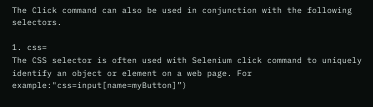The Click command can also be used in conjunction with the following selectors.

1. css=
The CSS selector is often used with Selenium click command to uniquely identify an object or element on a web page. For example:"css=input[name=myButton]”)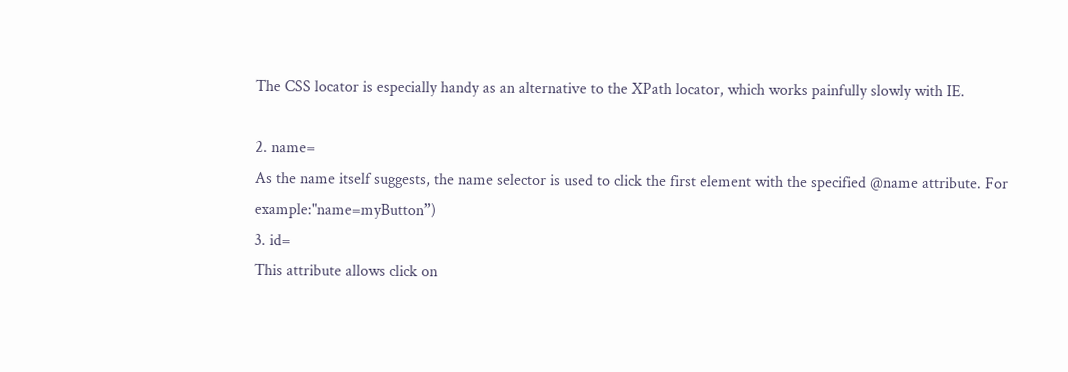The CSS locator is especially handy as an alternative to the XPath locator, which works painfully slowly with IE.

2. name=
As the name itself suggests, the name selector is used to click the first element with the specified @name attribute. For example:"name=myButton”)
3. id=
This attribute allows click on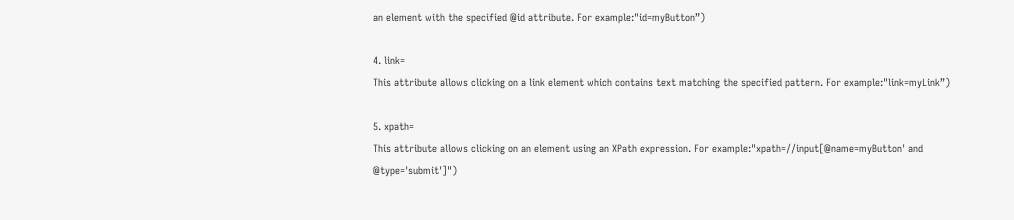an element with the specified @id attribute. For example:"id=myButton”)

4. link=
This attribute allows clicking on a link element which contains text matching the specified pattern. For example:"link=myLink”)

5. xpath=
This attribute allows clicking on an element using an XPath expression. For example:"xpath=//input[@name=myButton' and @type='submit']")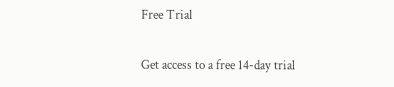Free Trial

Get access to a free 14-day trial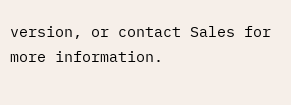version, or contact Sales for more information.